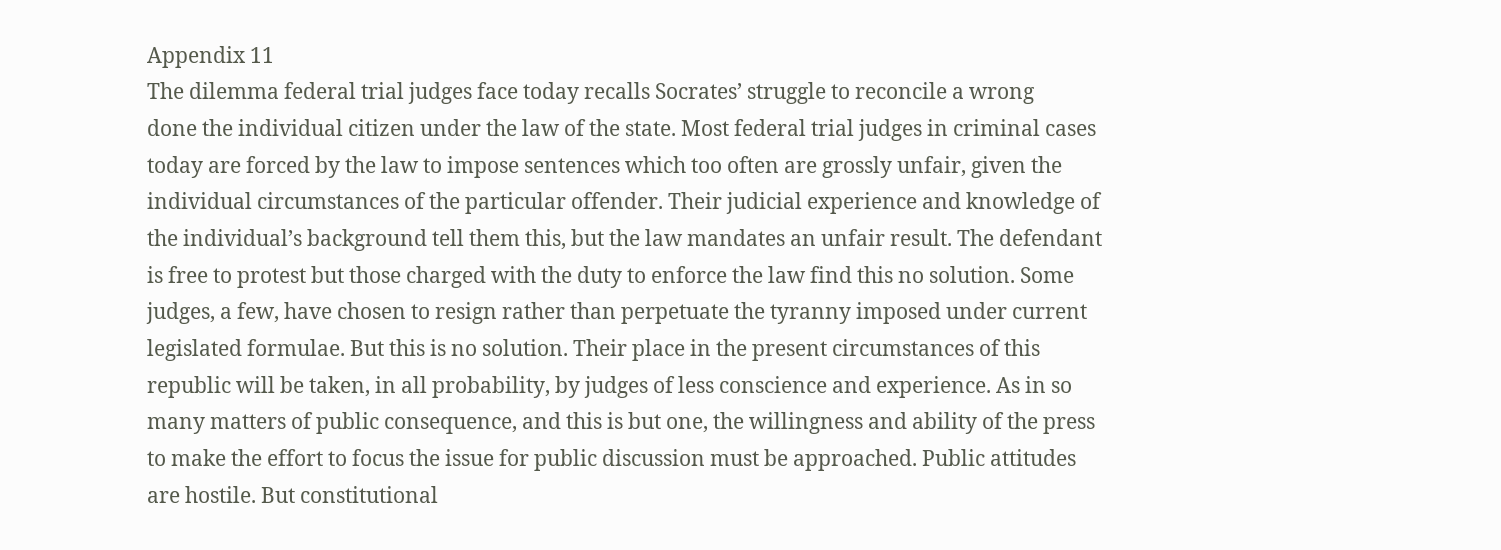Appendix 11
The dilemma federal trial judges face today recalls Socrates’ struggle to reconcile a wrong
done the individual citizen under the law of the state. Most federal trial judges in criminal cases
today are forced by the law to impose sentences which too often are grossly unfair, given the
individual circumstances of the particular offender. Their judicial experience and knowledge of
the individual’s background tell them this, but the law mandates an unfair result. The defendant
is free to protest but those charged with the duty to enforce the law find this no solution. Some
judges, a few, have chosen to resign rather than perpetuate the tyranny imposed under current
legislated formulae. But this is no solution. Their place in the present circumstances of this
republic will be taken, in all probability, by judges of less conscience and experience. As in so
many matters of public consequence, and this is but one, the willingness and ability of the press
to make the effort to focus the issue for public discussion must be approached. Public attitudes
are hostile. But constitutional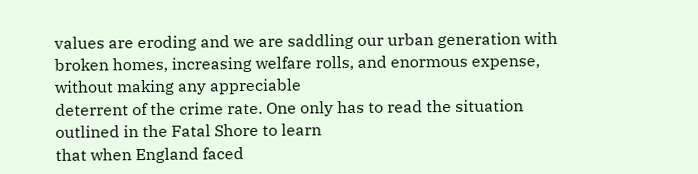values are eroding and we are saddling our urban generation with
broken homes, increasing welfare rolls, and enormous expense, without making any appreciable
deterrent of the crime rate. One only has to read the situation outlined in the Fatal Shore to learn
that when England faced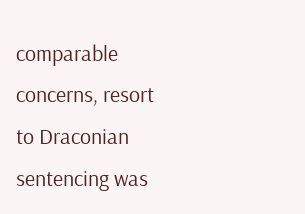comparable concerns, resort to Draconian sentencing was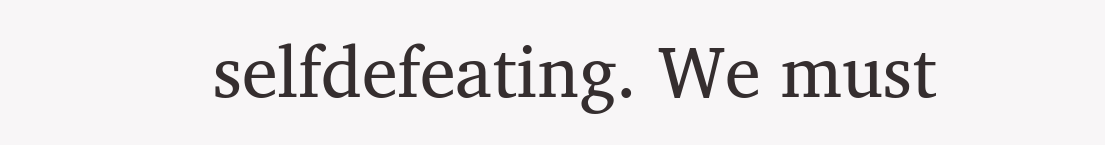selfdefeating. We must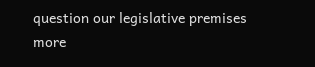question our legislative premises more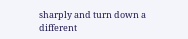sharply and turn down a different